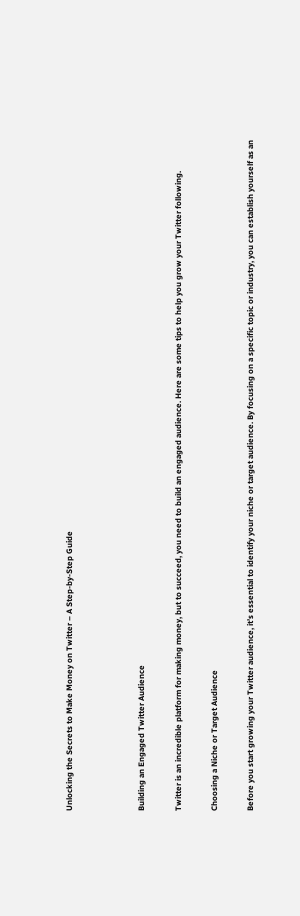Unlocking the Secrets to Make Money on Twitter – A Step-by-Step Guide



Building an Engaged Twitter Audience

Twitter is an incredible platform for making money, but to succeed, you need to build an engaged audience. Here are some tips to help you grow your Twitter following.

Choosing a Niche or Target Audience

Before you start growing your Twitter audience, it’s essential to identify your niche or target audience. By focusing on a specific topic or industry, you can establish yourself as an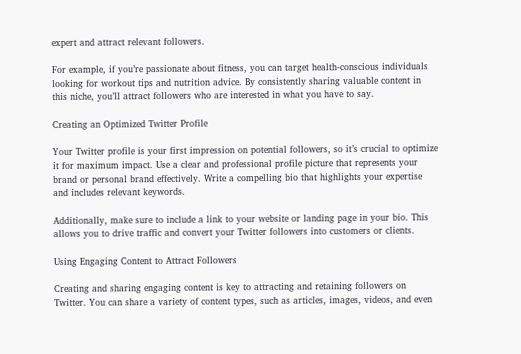expert and attract relevant followers.

For example, if you’re passionate about fitness, you can target health-conscious individuals looking for workout tips and nutrition advice. By consistently sharing valuable content in this niche, you’ll attract followers who are interested in what you have to say.

Creating an Optimized Twitter Profile

Your Twitter profile is your first impression on potential followers, so it’s crucial to optimize it for maximum impact. Use a clear and professional profile picture that represents your brand or personal brand effectively. Write a compelling bio that highlights your expertise and includes relevant keywords.

Additionally, make sure to include a link to your website or landing page in your bio. This allows you to drive traffic and convert your Twitter followers into customers or clients.

Using Engaging Content to Attract Followers

Creating and sharing engaging content is key to attracting and retaining followers on Twitter. You can share a variety of content types, such as articles, images, videos, and even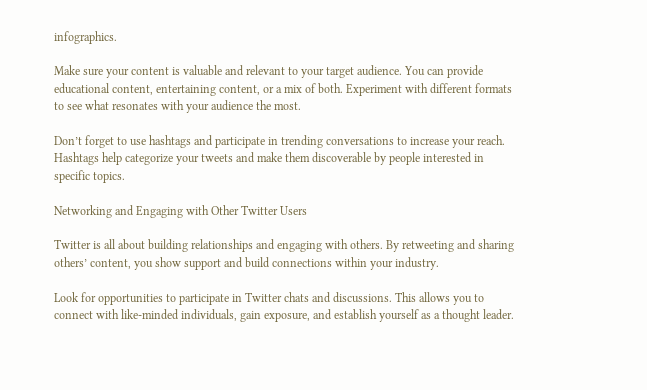infographics.

Make sure your content is valuable and relevant to your target audience. You can provide educational content, entertaining content, or a mix of both. Experiment with different formats to see what resonates with your audience the most.

Don’t forget to use hashtags and participate in trending conversations to increase your reach. Hashtags help categorize your tweets and make them discoverable by people interested in specific topics.

Networking and Engaging with Other Twitter Users

Twitter is all about building relationships and engaging with others. By retweeting and sharing others’ content, you show support and build connections within your industry.

Look for opportunities to participate in Twitter chats and discussions. This allows you to connect with like-minded individuals, gain exposure, and establish yourself as a thought leader.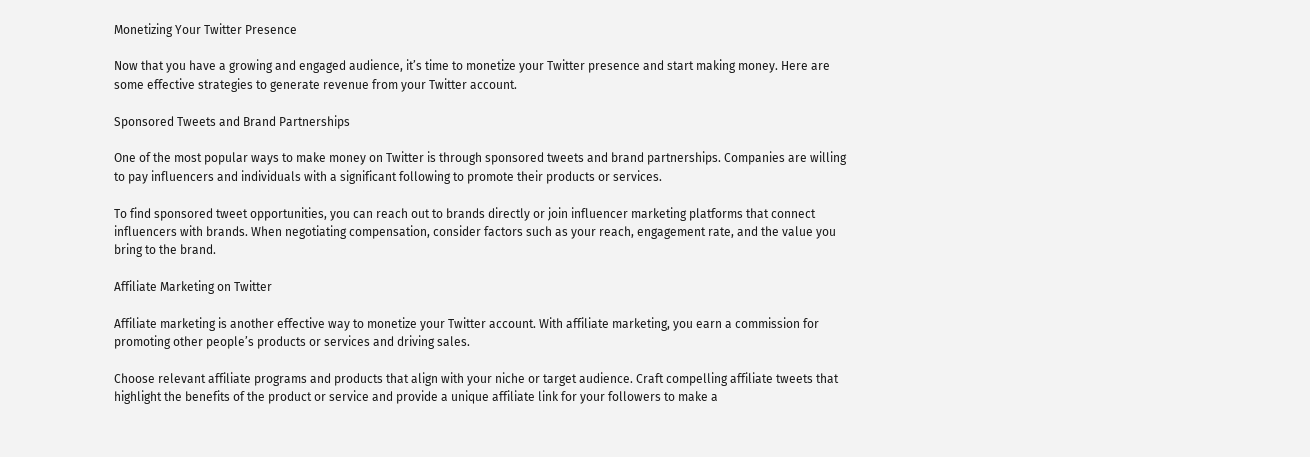Monetizing Your Twitter Presence

Now that you have a growing and engaged audience, it’s time to monetize your Twitter presence and start making money. Here are some effective strategies to generate revenue from your Twitter account.

Sponsored Tweets and Brand Partnerships

One of the most popular ways to make money on Twitter is through sponsored tweets and brand partnerships. Companies are willing to pay influencers and individuals with a significant following to promote their products or services.

To find sponsored tweet opportunities, you can reach out to brands directly or join influencer marketing platforms that connect influencers with brands. When negotiating compensation, consider factors such as your reach, engagement rate, and the value you bring to the brand.

Affiliate Marketing on Twitter

Affiliate marketing is another effective way to monetize your Twitter account. With affiliate marketing, you earn a commission for promoting other people’s products or services and driving sales.

Choose relevant affiliate programs and products that align with your niche or target audience. Craft compelling affiliate tweets that highlight the benefits of the product or service and provide a unique affiliate link for your followers to make a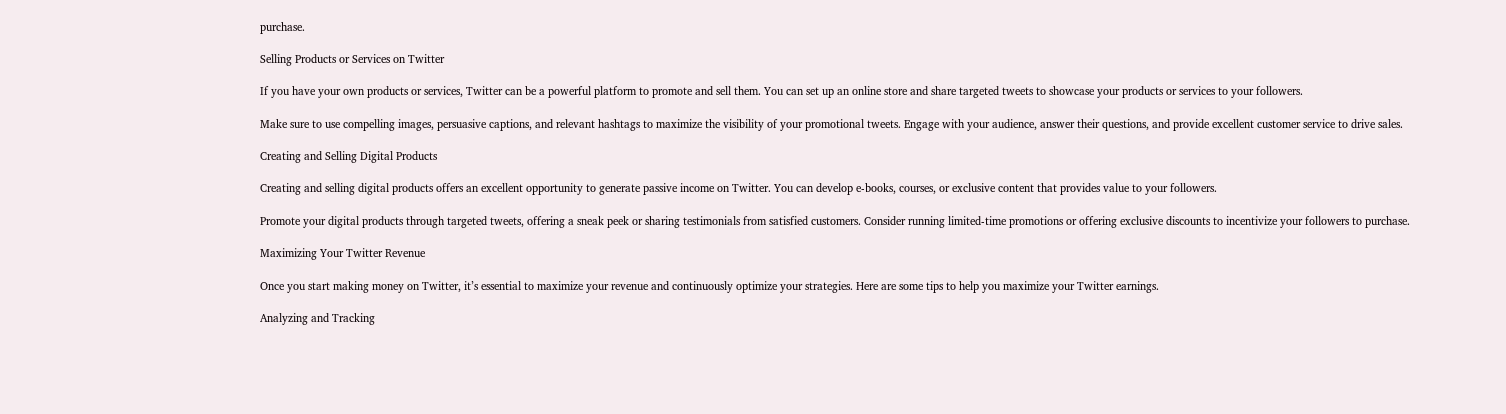purchase.

Selling Products or Services on Twitter

If you have your own products or services, Twitter can be a powerful platform to promote and sell them. You can set up an online store and share targeted tweets to showcase your products or services to your followers.

Make sure to use compelling images, persuasive captions, and relevant hashtags to maximize the visibility of your promotional tweets. Engage with your audience, answer their questions, and provide excellent customer service to drive sales.

Creating and Selling Digital Products

Creating and selling digital products offers an excellent opportunity to generate passive income on Twitter. You can develop e-books, courses, or exclusive content that provides value to your followers.

Promote your digital products through targeted tweets, offering a sneak peek or sharing testimonials from satisfied customers. Consider running limited-time promotions or offering exclusive discounts to incentivize your followers to purchase.

Maximizing Your Twitter Revenue

Once you start making money on Twitter, it’s essential to maximize your revenue and continuously optimize your strategies. Here are some tips to help you maximize your Twitter earnings.

Analyzing and Tracking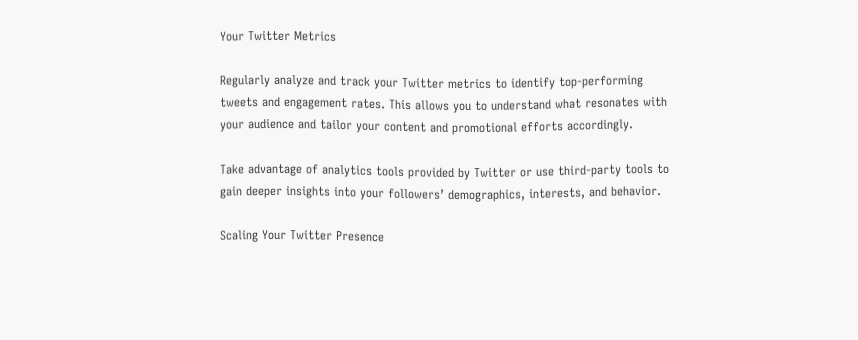Your Twitter Metrics

Regularly analyze and track your Twitter metrics to identify top-performing tweets and engagement rates. This allows you to understand what resonates with your audience and tailor your content and promotional efforts accordingly.

Take advantage of analytics tools provided by Twitter or use third-party tools to gain deeper insights into your followers’ demographics, interests, and behavior.

Scaling Your Twitter Presence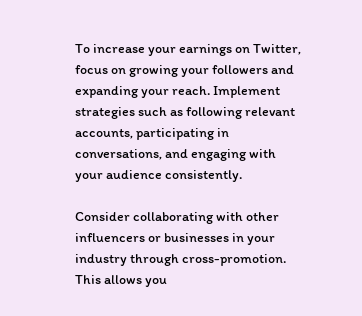To increase your earnings on Twitter, focus on growing your followers and expanding your reach. Implement strategies such as following relevant accounts, participating in conversations, and engaging with your audience consistently.

Consider collaborating with other influencers or businesses in your industry through cross-promotion. This allows you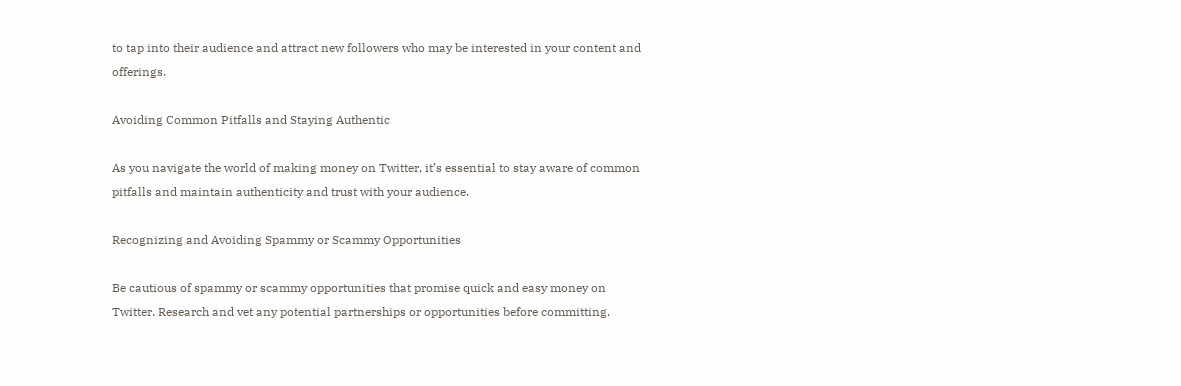to tap into their audience and attract new followers who may be interested in your content and offerings.

Avoiding Common Pitfalls and Staying Authentic

As you navigate the world of making money on Twitter, it’s essential to stay aware of common pitfalls and maintain authenticity and trust with your audience.

Recognizing and Avoiding Spammy or Scammy Opportunities

Be cautious of spammy or scammy opportunities that promise quick and easy money on Twitter. Research and vet any potential partnerships or opportunities before committing.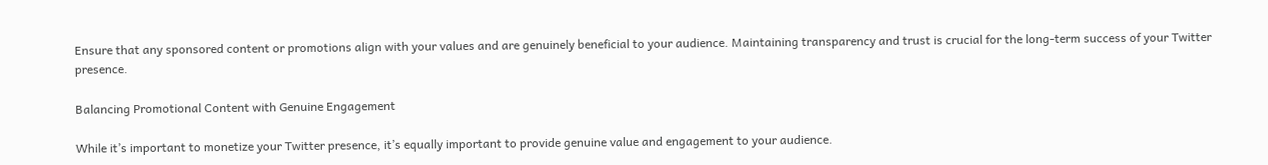Ensure that any sponsored content or promotions align with your values and are genuinely beneficial to your audience. Maintaining transparency and trust is crucial for the long-term success of your Twitter presence.

Balancing Promotional Content with Genuine Engagement

While it’s important to monetize your Twitter presence, it’s equally important to provide genuine value and engagement to your audience.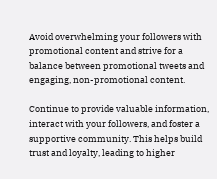Avoid overwhelming your followers with promotional content and strive for a balance between promotional tweets and engaging, non-promotional content.

Continue to provide valuable information, interact with your followers, and foster a supportive community. This helps build trust and loyalty, leading to higher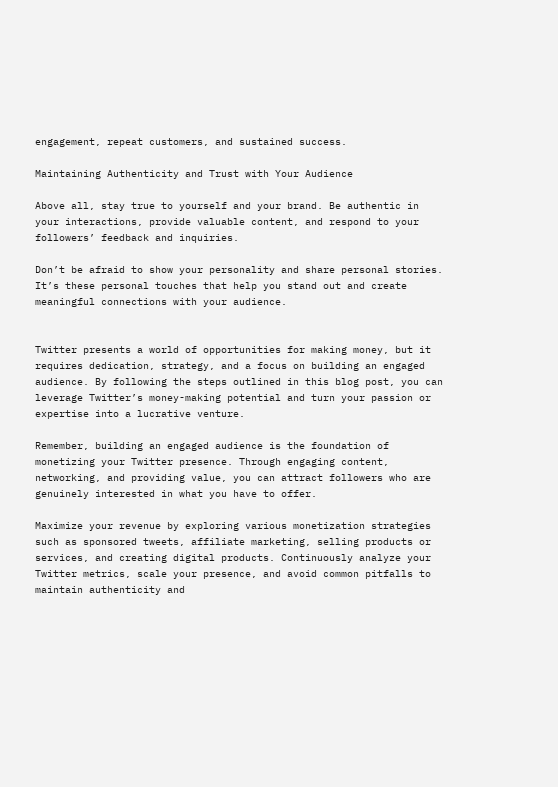engagement, repeat customers, and sustained success.

Maintaining Authenticity and Trust with Your Audience

Above all, stay true to yourself and your brand. Be authentic in your interactions, provide valuable content, and respond to your followers’ feedback and inquiries.

Don’t be afraid to show your personality and share personal stories. It’s these personal touches that help you stand out and create meaningful connections with your audience.


Twitter presents a world of opportunities for making money, but it requires dedication, strategy, and a focus on building an engaged audience. By following the steps outlined in this blog post, you can leverage Twitter’s money-making potential and turn your passion or expertise into a lucrative venture.

Remember, building an engaged audience is the foundation of monetizing your Twitter presence. Through engaging content, networking, and providing value, you can attract followers who are genuinely interested in what you have to offer.

Maximize your revenue by exploring various monetization strategies such as sponsored tweets, affiliate marketing, selling products or services, and creating digital products. Continuously analyze your Twitter metrics, scale your presence, and avoid common pitfalls to maintain authenticity and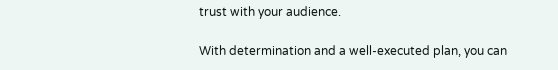trust with your audience.

With determination and a well-executed plan, you can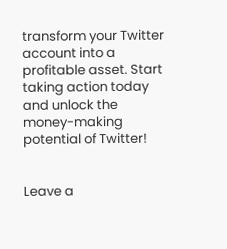transform your Twitter account into a profitable asset. Start taking action today and unlock the money-making potential of Twitter!


Leave a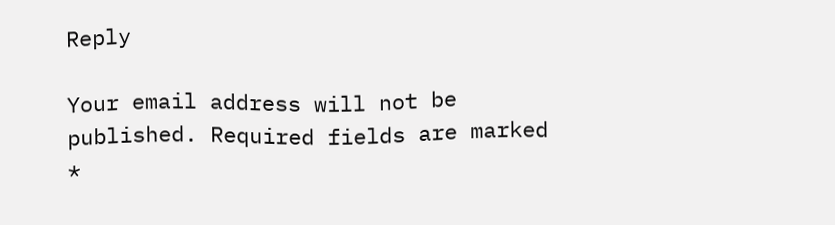Reply

Your email address will not be published. Required fields are marked *